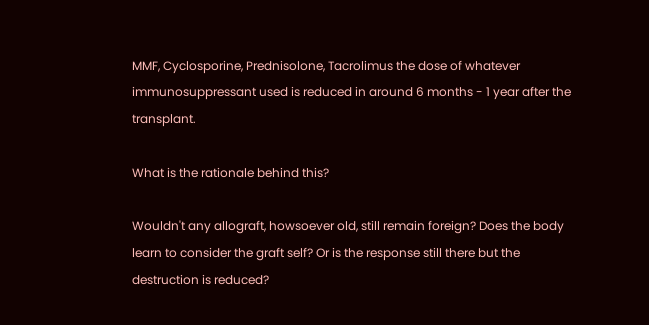MMF, Cyclosporine, Prednisolone, Tacrolimus the dose of whatever immunosuppressant used is reduced in around 6 months - 1 year after the transplant.

What is the rationale behind this?

Wouldn't any allograft, howsoever old, still remain foreign? Does the body learn to consider the graft self? Or is the response still there but the destruction is reduced?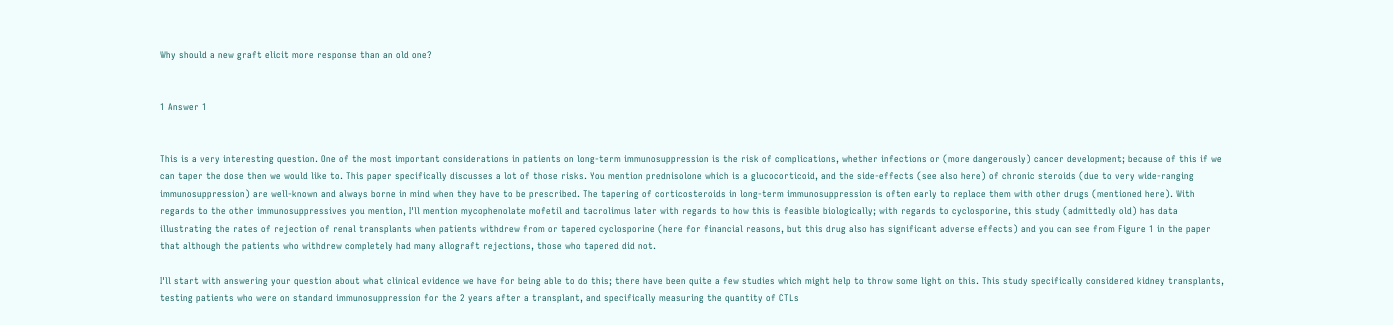Why should a new graft elicit more response than an old one?


1 Answer 1


This is a very interesting question. One of the most important considerations in patients on long-term immunosuppression is the risk of complications, whether infections or (more dangerously) cancer development; because of this if we can taper the dose then we would like to. This paper specifically discusses a lot of those risks. You mention prednisolone which is a glucocorticoid, and the side-effects (see also here) of chronic steroids (due to very wide-ranging immunosuppression) are well-known and always borne in mind when they have to be prescribed. The tapering of corticosteroids in long-term immunosuppression is often early to replace them with other drugs (mentioned here). With regards to the other immunosuppressives you mention, I'll mention mycophenolate mofetil and tacrolimus later with regards to how this is feasible biologically; with regards to cyclosporine, this study (admittedly old) has data illustrating the rates of rejection of renal transplants when patients withdrew from or tapered cyclosporine (here for financial reasons, but this drug also has significant adverse effects) and you can see from Figure 1 in the paper that although the patients who withdrew completely had many allograft rejections, those who tapered did not.

I'll start with answering your question about what clinical evidence we have for being able to do this; there have been quite a few studies which might help to throw some light on this. This study specifically considered kidney transplants, testing patients who were on standard immunosuppression for the 2 years after a transplant, and specifically measuring the quantity of CTLs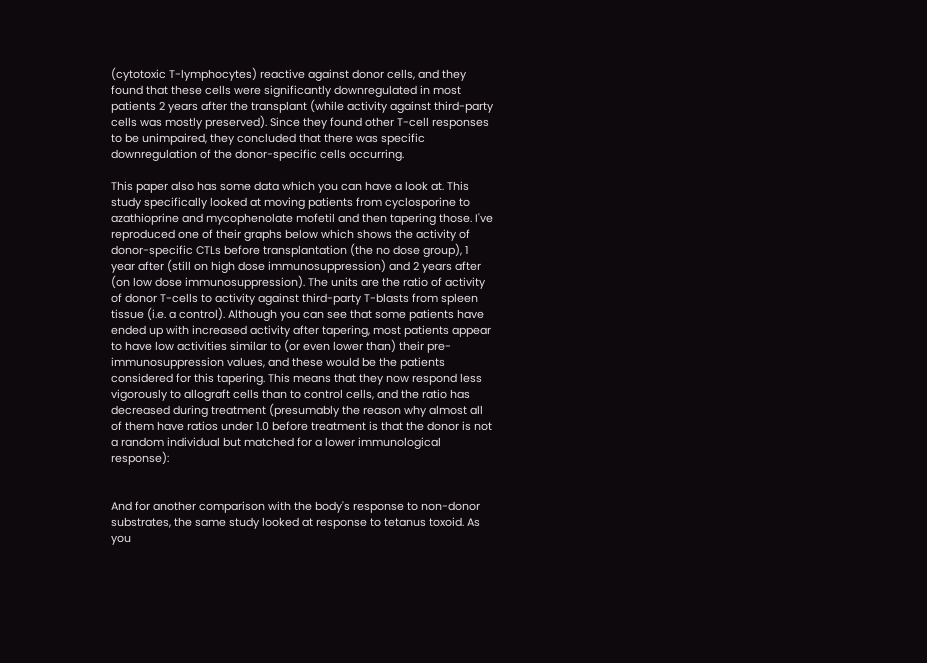(cytotoxic T-lymphocytes) reactive against donor cells, and they found that these cells were significantly downregulated in most patients 2 years after the transplant (while activity against third-party cells was mostly preserved). Since they found other T-cell responses to be unimpaired, they concluded that there was specific downregulation of the donor-specific cells occurring.

This paper also has some data which you can have a look at. This study specifically looked at moving patients from cyclosporine to azathioprine and mycophenolate mofetil and then tapering those. I've reproduced one of their graphs below which shows the activity of donor-specific CTLs before transplantation (the no dose group), 1 year after (still on high dose immunosuppression) and 2 years after (on low dose immunosuppression). The units are the ratio of activity of donor T-cells to activity against third-party T-blasts from spleen tissue (i.e. a control). Although you can see that some patients have ended up with increased activity after tapering, most patients appear to have low activities similar to (or even lower than) their pre-immunosuppression values, and these would be the patients considered for this tapering. This means that they now respond less vigorously to allograft cells than to control cells, and the ratio has decreased during treatment (presumably the reason why almost all of them have ratios under 1.0 before treatment is that the donor is not a random individual but matched for a lower immunological response):


And for another comparison with the body's response to non-donor substrates, the same study looked at response to tetanus toxoid. As you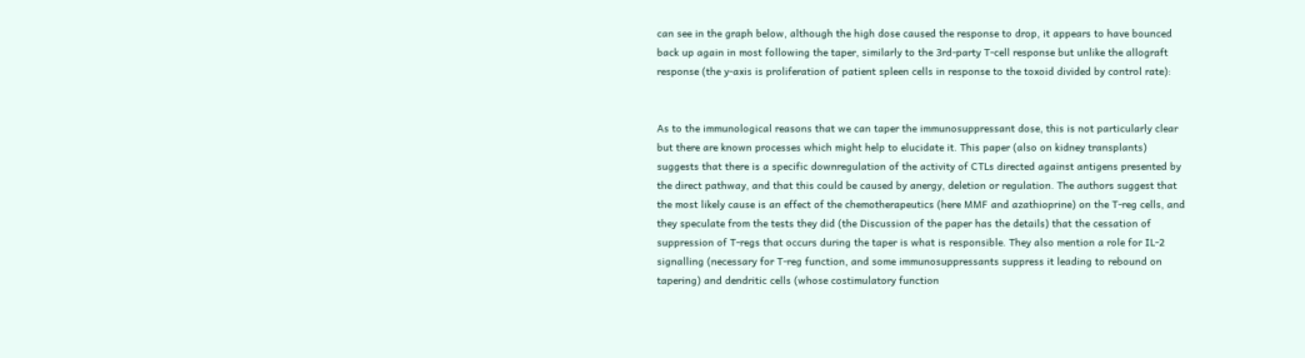can see in the graph below, although the high dose caused the response to drop, it appears to have bounced back up again in most following the taper, similarly to the 3rd-party T-cell response but unlike the allograft response (the y-axis is proliferation of patient spleen cells in response to the toxoid divided by control rate):


As to the immunological reasons that we can taper the immunosuppressant dose, this is not particularly clear but there are known processes which might help to elucidate it. This paper (also on kidney transplants) suggests that there is a specific downregulation of the activity of CTLs directed against antigens presented by the direct pathway, and that this could be caused by anergy, deletion or regulation. The authors suggest that the most likely cause is an effect of the chemotherapeutics (here MMF and azathioprine) on the T-reg cells, and they speculate from the tests they did (the Discussion of the paper has the details) that the cessation of suppression of T-regs that occurs during the taper is what is responsible. They also mention a role for IL-2 signalling (necessary for T-reg function, and some immunosuppressants suppress it leading to rebound on tapering) and dendritic cells (whose costimulatory function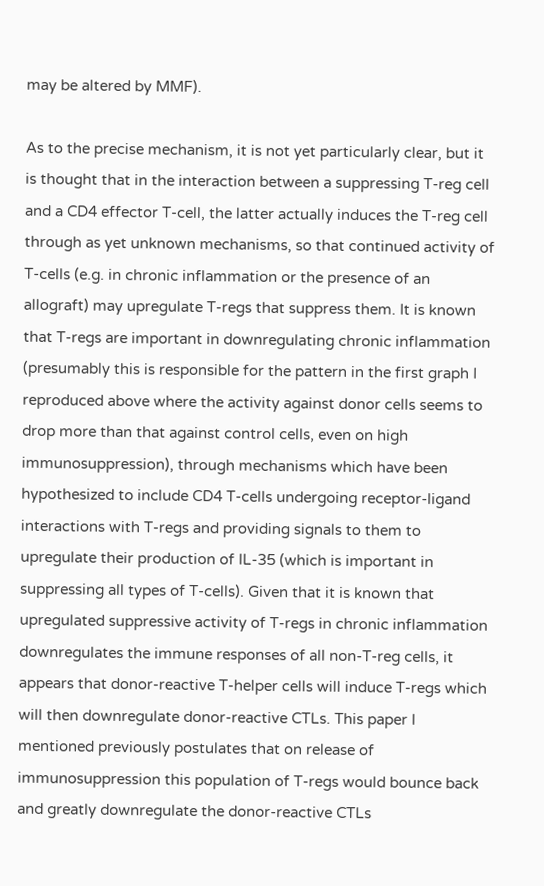may be altered by MMF).

As to the precise mechanism, it is not yet particularly clear, but it is thought that in the interaction between a suppressing T-reg cell and a CD4 effector T-cell, the latter actually induces the T-reg cell through as yet unknown mechanisms, so that continued activity of T-cells (e.g. in chronic inflammation or the presence of an allograft) may upregulate T-regs that suppress them. It is known that T-regs are important in downregulating chronic inflammation (presumably this is responsible for the pattern in the first graph I reproduced above where the activity against donor cells seems to drop more than that against control cells, even on high immunosuppression), through mechanisms which have been hypothesized to include CD4 T-cells undergoing receptor-ligand interactions with T-regs and providing signals to them to upregulate their production of IL-35 (which is important in suppressing all types of T-cells). Given that it is known that upregulated suppressive activity of T-regs in chronic inflammation downregulates the immune responses of all non-T-reg cells, it appears that donor-reactive T-helper cells will induce T-regs which will then downregulate donor-reactive CTLs. This paper I mentioned previously postulates that on release of immunosuppression this population of T-regs would bounce back and greatly downregulate the donor-reactive CTLs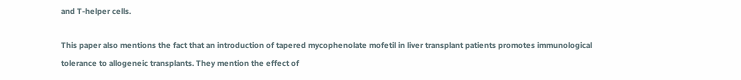and T-helper cells.

This paper also mentions the fact that an introduction of tapered mycophenolate mofetil in liver transplant patients promotes immunological tolerance to allogeneic transplants. They mention the effect of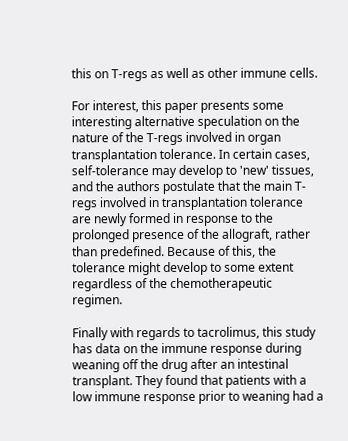this on T-regs as well as other immune cells.

For interest, this paper presents some interesting alternative speculation on the nature of the T-regs involved in organ transplantation tolerance. In certain cases, self-tolerance may develop to 'new' tissues, and the authors postulate that the main T-regs involved in transplantation tolerance are newly formed in response to the prolonged presence of the allograft, rather than predefined. Because of this, the tolerance might develop to some extent regardless of the chemotherapeutic regimen.

Finally with regards to tacrolimus, this study has data on the immune response during weaning off the drug after an intestinal transplant. They found that patients with a low immune response prior to weaning had a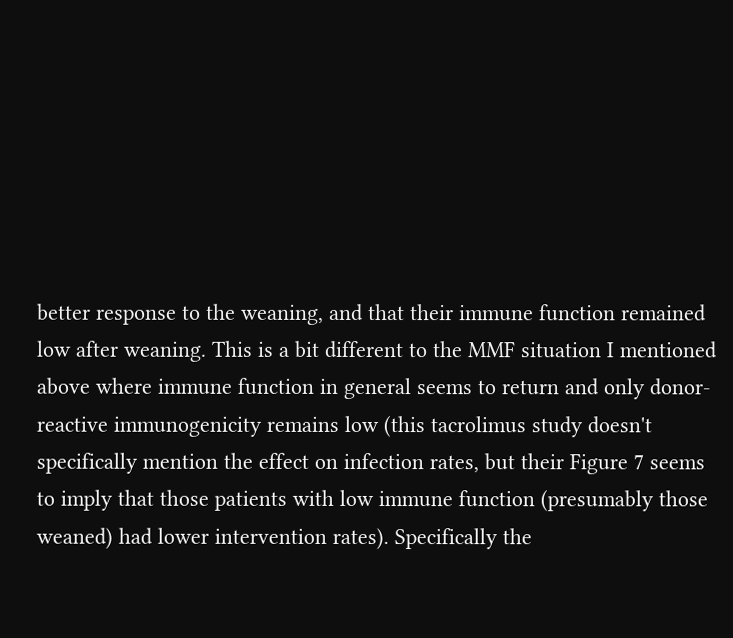better response to the weaning, and that their immune function remained low after weaning. This is a bit different to the MMF situation I mentioned above where immune function in general seems to return and only donor-reactive immunogenicity remains low (this tacrolimus study doesn't specifically mention the effect on infection rates, but their Figure 7 seems to imply that those patients with low immune function (presumably those weaned) had lower intervention rates). Specifically the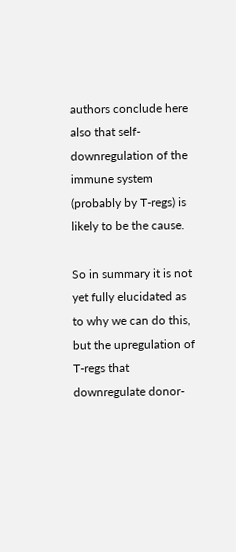authors conclude here also that self-downregulation of the immune system (probably by T-regs) is likely to be the cause.

So in summary it is not yet fully elucidated as to why we can do this, but the upregulation of T-regs that downregulate donor-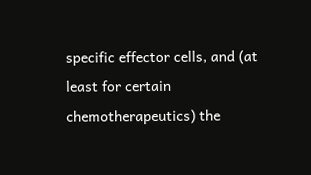specific effector cells, and (at least for certain chemotherapeutics) the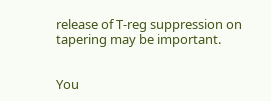release of T-reg suppression on tapering may be important.


You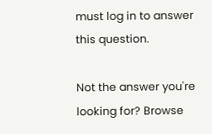must log in to answer this question.

Not the answer you're looking for? Browse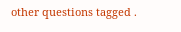other questions tagged .